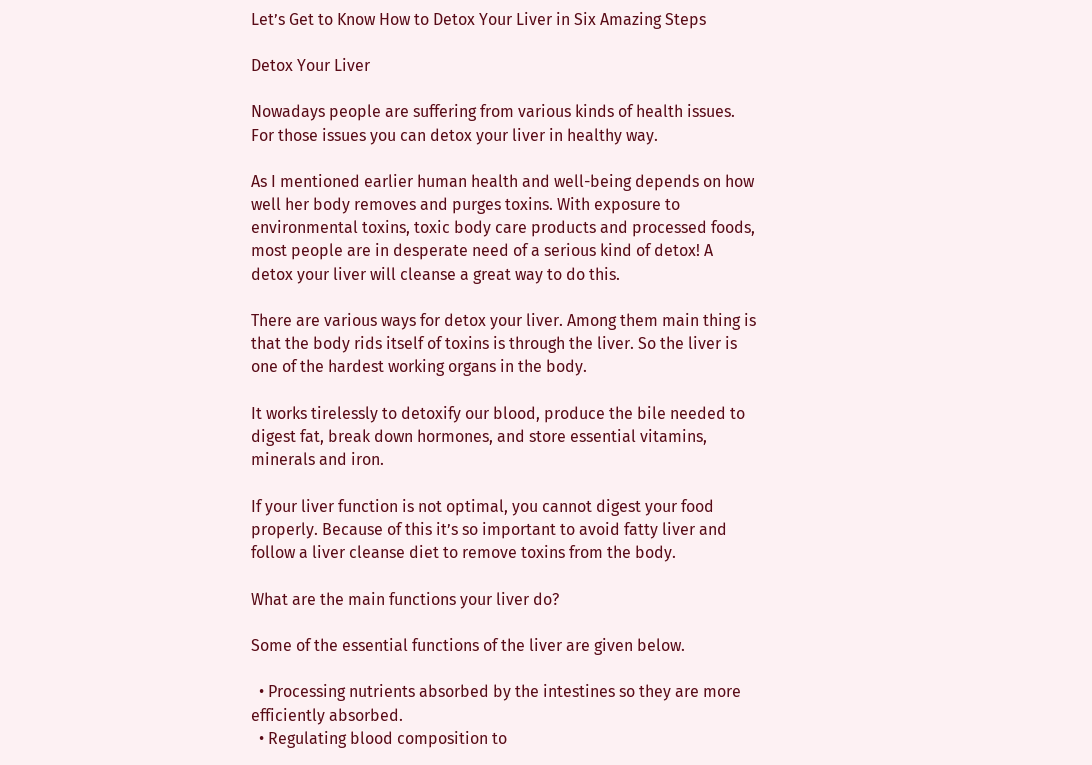Let’s Get to Know How to Detox Your Liver in Six Amazing Steps

Detox Your Liver

Nowadays people are suffering from various kinds of health issues. For those issues you can detox your liver in healthy way.

As I mentioned earlier human health and well-being depends on how well her body removes and purges toxins. With exposure to environmental toxins, toxic body care products and processed foods, most people are in desperate need of a serious kind of detox! A detox your liver will cleanse a great way to do this.

There are various ways for detox your liver. Among them main thing is that the body rids itself of toxins is through the liver. So the liver is one of the hardest working organs in the body.

It works tirelessly to detoxify our blood, produce the bile needed to digest fat, break down hormones, and store essential vitamins, minerals and iron.

If your liver function is not optimal, you cannot digest your food properly. Because of this it’s so important to avoid fatty liver and follow a liver cleanse diet to remove toxins from the body.

What are the main functions your liver do?

Some of the essential functions of the liver are given below.

  • Processing nutrients absorbed by the intestines so they are more efficiently absorbed.
  • Regulating blood composition to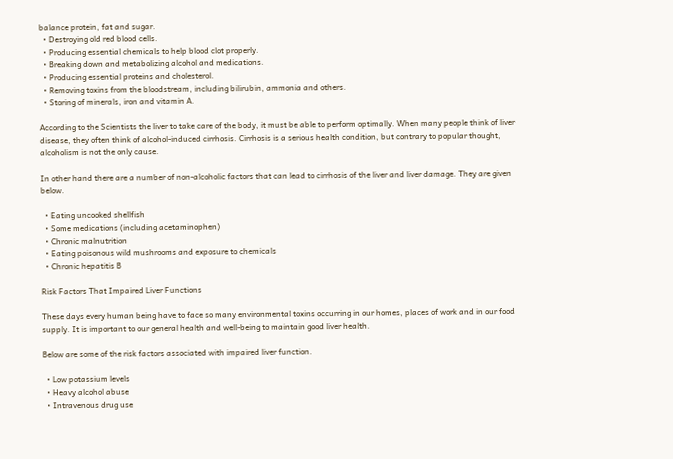balance protein, fat and sugar.
  • Destroying old red blood cells.
  • Producing essential chemicals to help blood clot properly.
  • Breaking down and metabolizing alcohol and medications.
  • Producing essential proteins and cholesterol.
  • Removing toxins from the bloodstream, including bilirubin, ammonia and others.
  • Storing of minerals, iron and vitamin A.

According to the Scientists the liver to take care of the body, it must be able to perform optimally. When many people think of liver disease, they often think of alcohol-induced cirrhosis. Cirrhosis is a serious health condition, but contrary to popular thought, alcoholism is not the only cause.

In other hand there are a number of non-alcoholic factors that can lead to cirrhosis of the liver and liver damage. They are given below.

  • Eating uncooked shellfish
  • Some medications (including acetaminophen)
  • Chronic malnutrition
  • Eating poisonous wild mushrooms and exposure to chemicals
  • Chronic hepatitis B

Risk Factors That Impaired Liver Functions

These days every human being have to face so many environmental toxins occurring in our homes, places of work and in our food supply. It is important to our general health and well-being to maintain good liver health.

Below are some of the risk factors associated with impaired liver function.

  • Low potassium levels
  • Heavy alcohol abuse
  • Intravenous drug use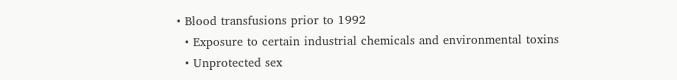• Blood transfusions prior to 1992
  • Exposure to certain industrial chemicals and environmental toxins
  • Unprotected sex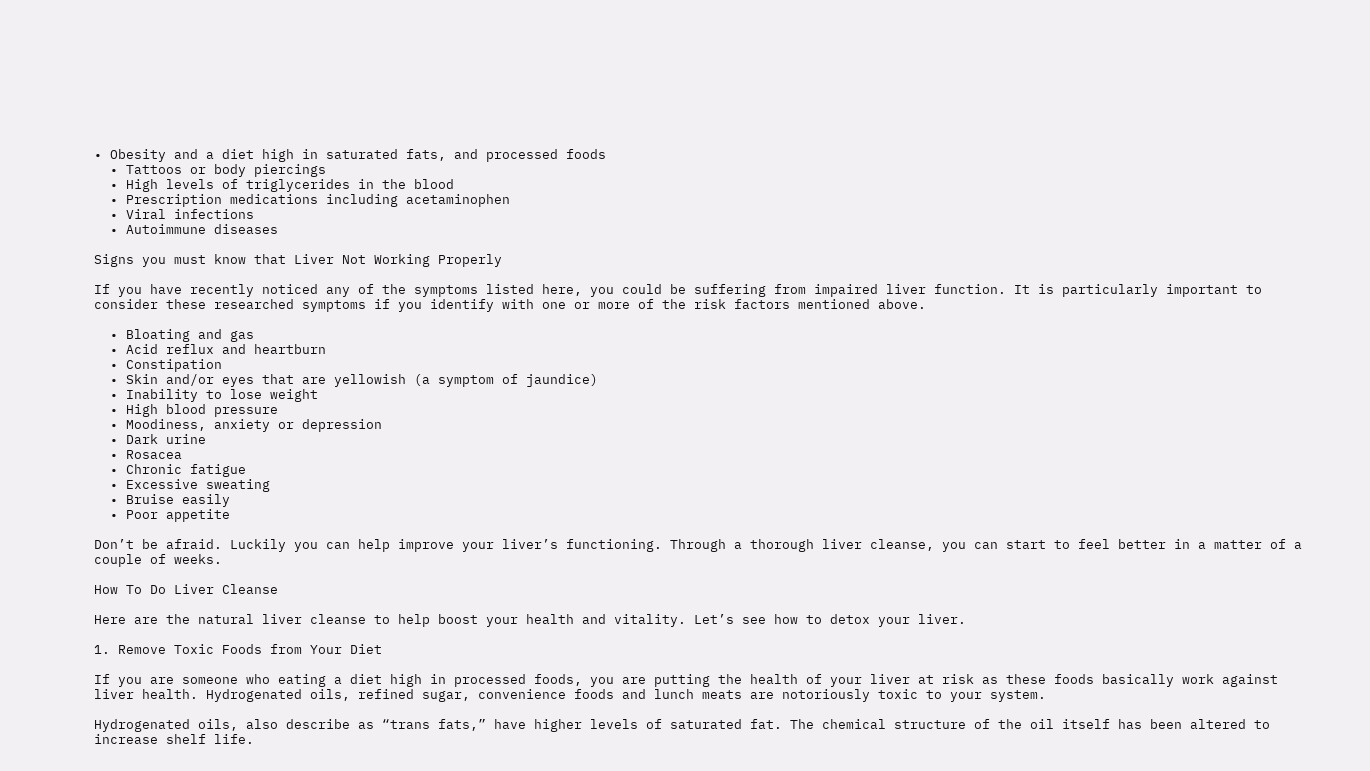• Obesity and a diet high in saturated fats, and processed foods
  • Tattoos or body piercings
  • High levels of triglycerides in the blood
  • Prescription medications including acetaminophen
  • Viral infections
  • Autoimmune diseases

Signs you must know that Liver Not Working Properly

If you have recently noticed any of the symptoms listed here, you could be suffering from impaired liver function. It is particularly important to consider these researched symptoms if you identify with one or more of the risk factors mentioned above.

  • Bloating and gas
  • Acid reflux and heartburn
  • Constipation
  • Skin and/or eyes that are yellowish (a symptom of jaundice)
  • Inability to lose weight
  • High blood pressure
  • Moodiness, anxiety or depression
  • Dark urine
  • Rosacea
  • Chronic fatigue
  • Excessive sweating
  • Bruise easily
  • Poor appetite

Don’t be afraid. Luckily you can help improve your liver’s functioning. Through a thorough liver cleanse, you can start to feel better in a matter of a couple of weeks.

How To Do Liver Cleanse

Here are the natural liver cleanse to help boost your health and vitality. Let’s see how to detox your liver.

1. Remove Toxic Foods from Your Diet

If you are someone who eating a diet high in processed foods, you are putting the health of your liver at risk as these foods basically work against liver health. Hydrogenated oils, refined sugar, convenience foods and lunch meats are notoriously toxic to your system.

Hydrogenated oils, also describe as “trans fats,” have higher levels of saturated fat. The chemical structure of the oil itself has been altered to increase shelf life.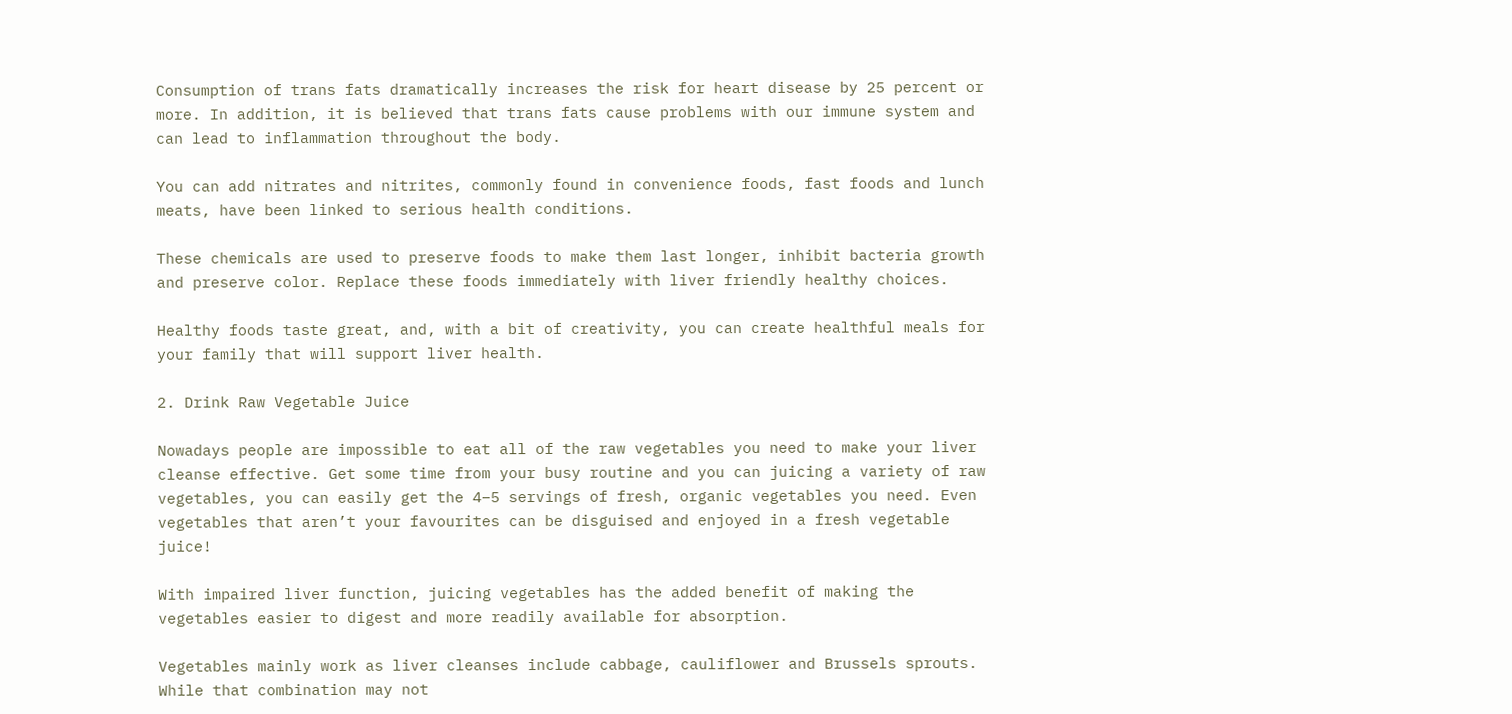Consumption of trans fats dramatically increases the risk for heart disease by 25 percent or more. In addition, it is believed that trans fats cause problems with our immune system and can lead to inflammation throughout the body.

You can add nitrates and nitrites, commonly found in convenience foods, fast foods and lunch meats, have been linked to serious health conditions.

These chemicals are used to preserve foods to make them last longer, inhibit bacteria growth and preserve color. Replace these foods immediately with liver friendly healthy choices.

Healthy foods taste great, and, with a bit of creativity, you can create healthful meals for your family that will support liver health.

2. Drink Raw Vegetable Juice

Nowadays people are impossible to eat all of the raw vegetables you need to make your liver cleanse effective. Get some time from your busy routine and you can juicing a variety of raw vegetables, you can easily get the 4–5 servings of fresh, organic vegetables you need. Even vegetables that aren’t your favourites can be disguised and enjoyed in a fresh vegetable juice!

With impaired liver function, juicing vegetables has the added benefit of making the vegetables easier to digest and more readily available for absorption.

Vegetables mainly work as liver cleanses include cabbage, cauliflower and Brussels sprouts. While that combination may not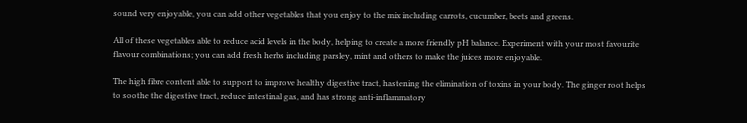sound very enjoyable, you can add other vegetables that you enjoy to the mix including carrots, cucumber, beets and greens.

All of these vegetables able to reduce acid levels in the body, helping to create a more friendly pH balance. Experiment with your most favourite  flavour combinations; you can add fresh herbs including parsley, mint and others to make the juices more enjoyable.

The high fibre content able to support to improve healthy digestive tract, hastening the elimination of toxins in your body. The ginger root helps to soothe the digestive tract, reduce intestinal gas, and has strong anti-inflammatory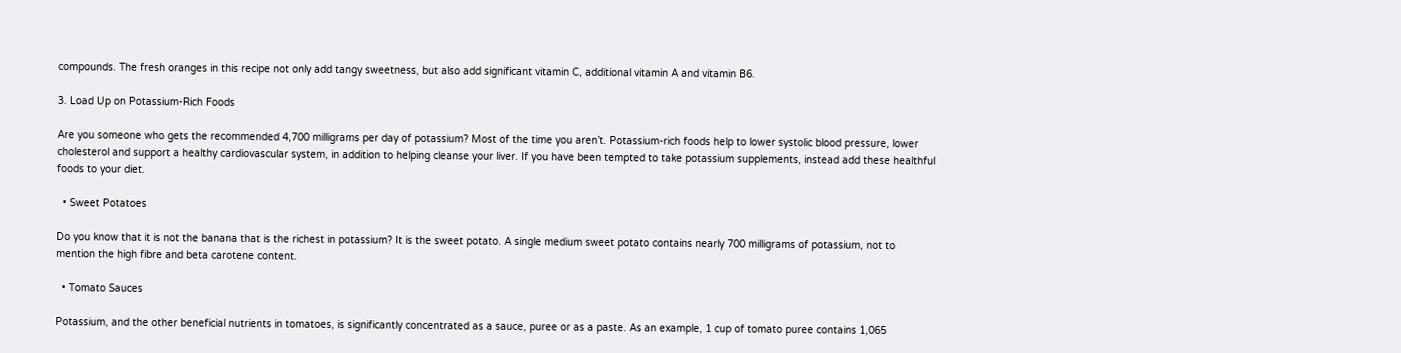compounds. The fresh oranges in this recipe not only add tangy sweetness, but also add significant vitamin C, additional vitamin A and vitamin B6.

3. Load Up on Potassium-Rich Foods

Are you someone who gets the recommended 4,700 milligrams per day of potassium? Most of the time you aren’t. Potassium-rich foods help to lower systolic blood pressure, lower cholesterol and support a healthy cardiovascular system, in addition to helping cleanse your liver. If you have been tempted to take potassium supplements, instead add these healthful foods to your diet.

  • Sweet Potatoes

Do you know that it is not the banana that is the richest in potassium? It is the sweet potato. A single medium sweet potato contains nearly 700 milligrams of potassium, not to mention the high fibre and beta carotene content.

  • Tomato Sauces

Potassium, and the other beneficial nutrients in tomatoes, is significantly concentrated as a sauce, puree or as a paste. As an example, 1 cup of tomato puree contains 1,065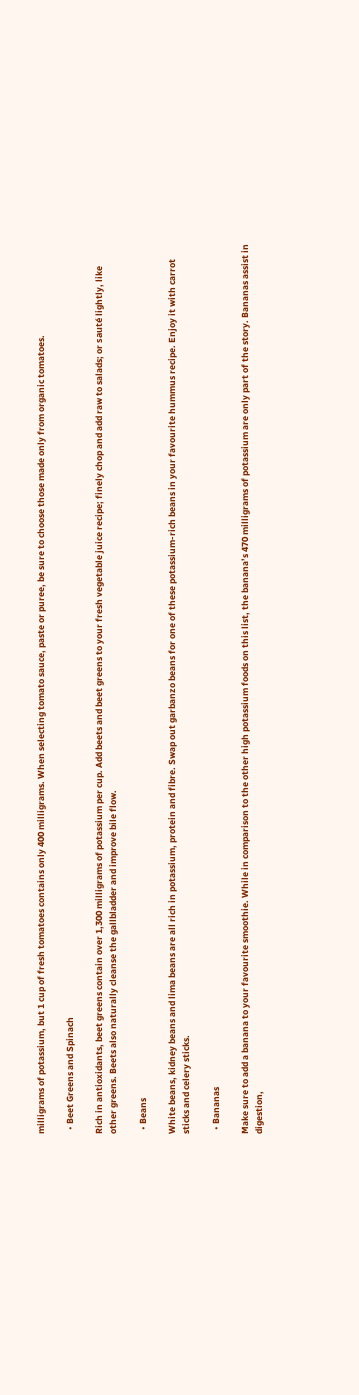milligrams of potassium, but 1 cup of fresh tomatoes contains only 400 milligrams. When selecting tomato sauce, paste or puree, be sure to choose those made only from organic tomatoes.

  • Beet Greens and Spinach

Rich in antioxidants, beet greens contain over 1,300 milligrams of potassium per cup. Add beets and beet greens to your fresh vegetable juice recipe; finely chop and add raw to salads; or sauté lightly, like other greens. Beets also naturally cleanse the gallbladder and improve bile flow.

  • Beans

White beans, kidney beans and lima beans are all rich in potassium, protein and fibre. Swap out garbanzo beans for one of these potassium-rich beans in your favourite hummus recipe. Enjoy it with carrot sticks and celery sticks.

  • Bananas

Make sure to add a banana to your favourite smoothie. While in comparison to the other high potassium foods on this list, the banana’s 470 milligrams of potassium are only part of the story. Bananas assist in digestion,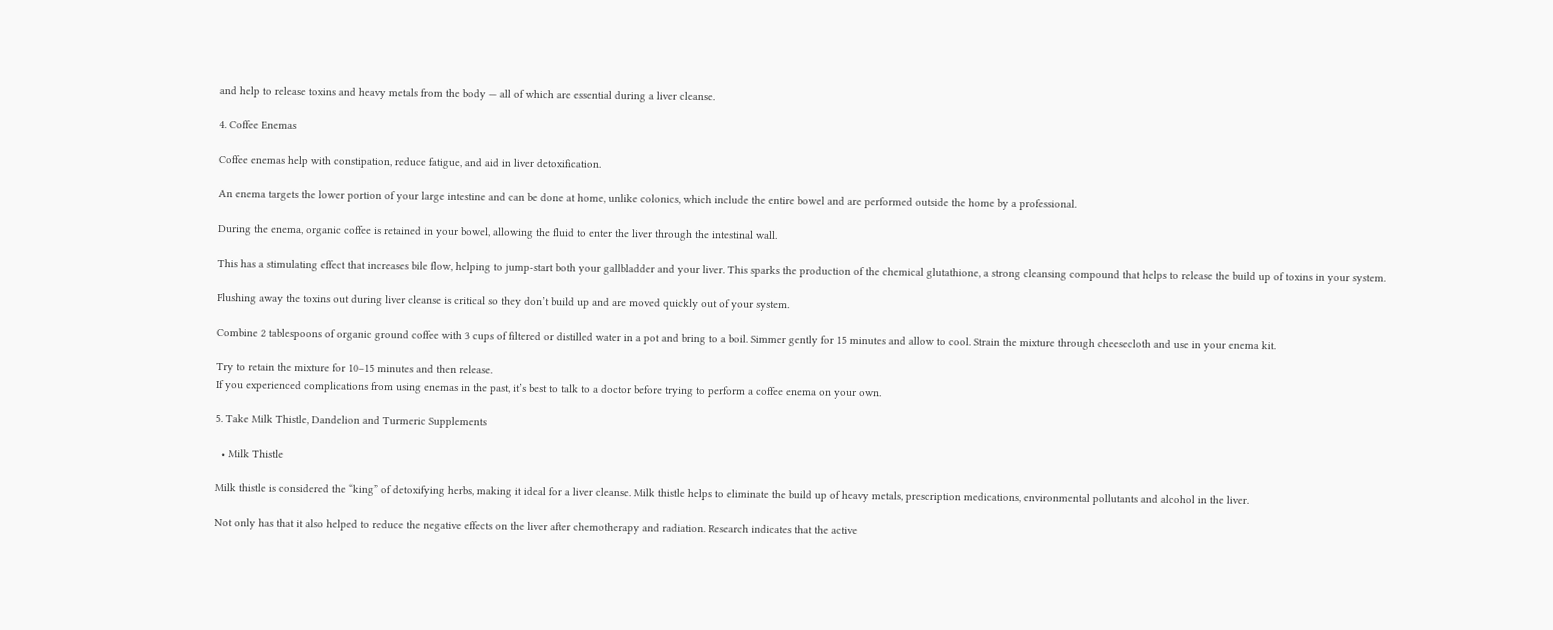and help to release toxins and heavy metals from the body — all of which are essential during a liver cleanse.

4. Coffee Enemas

Coffee enemas help with constipation, reduce fatigue, and aid in liver detoxification.

An enema targets the lower portion of your large intestine and can be done at home, unlike colonics, which include the entire bowel and are performed outside the home by a professional.

During the enema, organic coffee is retained in your bowel, allowing the fluid to enter the liver through the intestinal wall.

This has a stimulating effect that increases bile flow, helping to jump-start both your gallbladder and your liver. This sparks the production of the chemical glutathione, a strong cleansing compound that helps to release the build up of toxins in your system.

Flushing away the toxins out during liver cleanse is critical so they don’t build up and are moved quickly out of your system.

Combine 2 tablespoons of organic ground coffee with 3 cups of filtered or distilled water in a pot and bring to a boil. Simmer gently for 15 minutes and allow to cool. Strain the mixture through cheesecloth and use in your enema kit.

Try to retain the mixture for 10–15 minutes and then release.
If you experienced complications from using enemas in the past, it’s best to talk to a doctor before trying to perform a coffee enema on your own.

5. Take Milk Thistle, Dandelion and Turmeric Supplements

  • Milk Thistle

Milk thistle is considered the “king” of detoxifying herbs, making it ideal for a liver cleanse. Milk thistle helps to eliminate the build up of heavy metals, prescription medications, environmental pollutants and alcohol in the liver.

Not only has that it also helped to reduce the negative effects on the liver after chemotherapy and radiation. Research indicates that the active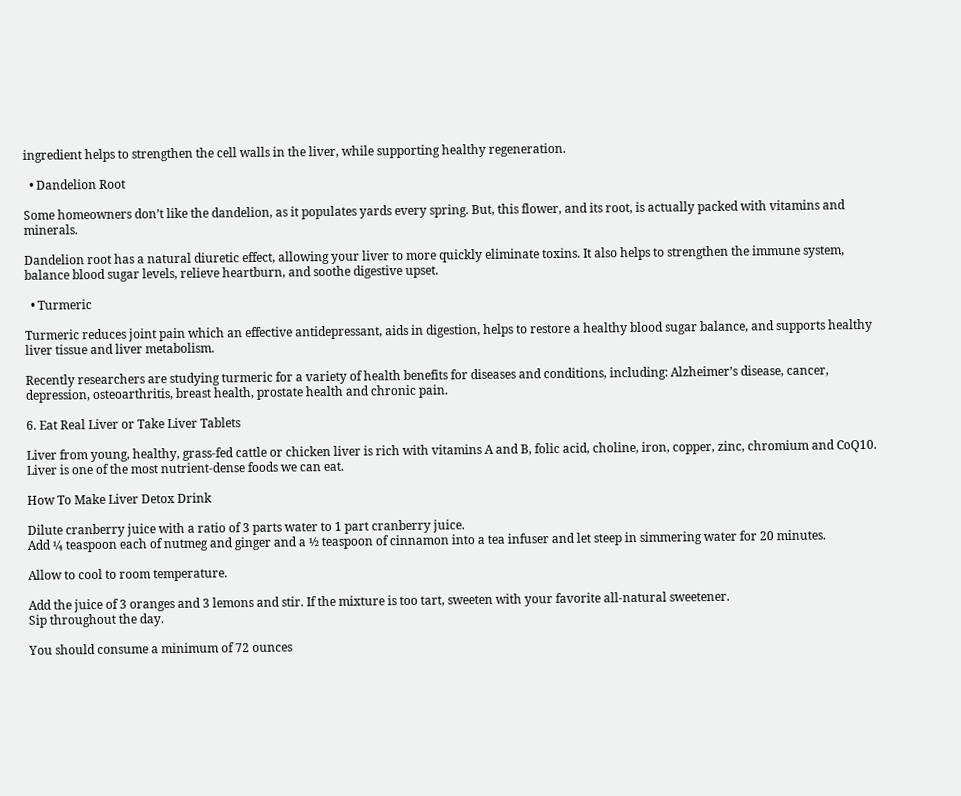ingredient helps to strengthen the cell walls in the liver, while supporting healthy regeneration.

  • Dandelion Root

Some homeowners don’t like the dandelion, as it populates yards every spring. But, this flower, and its root, is actually packed with vitamins and minerals.

Dandelion root has a natural diuretic effect, allowing your liver to more quickly eliminate toxins. It also helps to strengthen the immune system, balance blood sugar levels, relieve heartburn, and soothe digestive upset.

  • Turmeric

Turmeric reduces joint pain which an effective antidepressant, aids in digestion, helps to restore a healthy blood sugar balance, and supports healthy liver tissue and liver metabolism.

Recently researchers are studying turmeric for a variety of health benefits for diseases and conditions, including: Alzheimer’s disease, cancer, depression, osteoarthritis, breast health, prostate health and chronic pain.

6. Eat Real Liver or Take Liver Tablets

Liver from young, healthy, grass-fed cattle or chicken liver is rich with vitamins A and B, folic acid, choline, iron, copper, zinc, chromium and CoQ10. Liver is one of the most nutrient-dense foods we can eat.

How To Make Liver Detox Drink

Dilute cranberry juice with a ratio of 3 parts water to 1 part cranberry juice.
Add ¼ teaspoon each of nutmeg and ginger and a ½ teaspoon of cinnamon into a tea infuser and let steep in simmering water for 20 minutes.

Allow to cool to room temperature.

Add the juice of 3 oranges and 3 lemons and stir. If the mixture is too tart, sweeten with your favorite all-natural sweetener.
Sip throughout the day.

You should consume a minimum of 72 ounces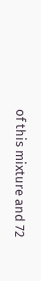of this mixture and 72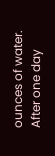ounces of water. After one day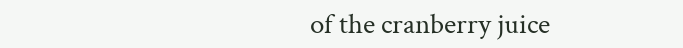of the cranberry juice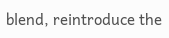blend, reintroduce the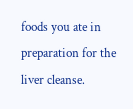foods you ate in preparation for the liver cleanse.